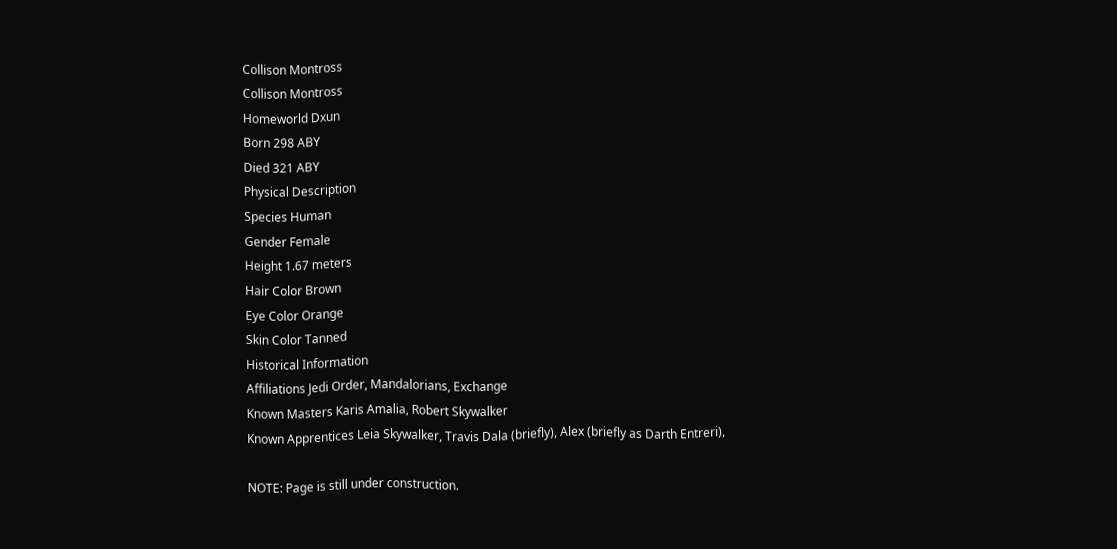Collison Montross
Collison Montross
Homeworld Dxun
Born 298 ABY
Died 321 ABY
Physical Description
Species Human
Gender Female
Height 1.67 meters
Hair Color Brown
Eye Color Orange
Skin Color Tanned
Historical Information
Affiliations Jedi Order, Mandalorians, Exchange
Known Masters Karis Amalia, Robert Skywalker
Known Apprentices Leia Skywalker, Travis Dala (briefly), Alex (briefly as Darth Entreri),

NOTE: Page is still under construction.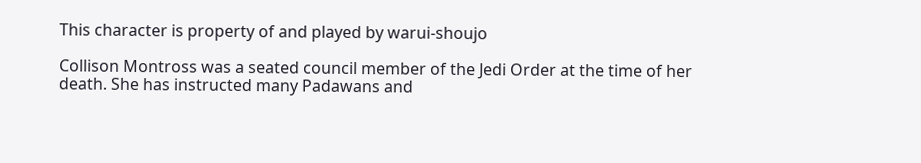This character is property of and played by warui-shoujo

Collison Montross was a seated council member of the Jedi Order at the time of her death. She has instructed many Padawans and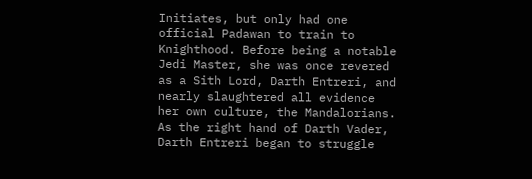Initiates, but only had one official Padawan to train to Knighthood. Before being a notable Jedi Master, she was once revered as a Sith Lord, Darth Entreri, and nearly slaughtered all evidence her own culture, the Mandalorians. As the right hand of Darth Vader, Darth Entreri began to struggle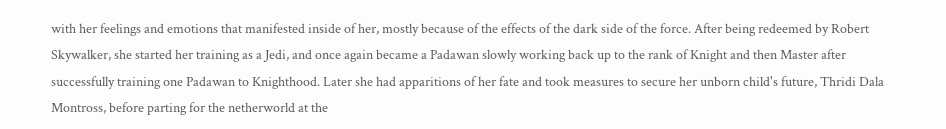with her feelings and emotions that manifested inside of her, mostly because of the effects of the dark side of the force. After being redeemed by Robert Skywalker, she started her training as a Jedi, and once again became a Padawan slowly working back up to the rank of Knight and then Master after successfully training one Padawan to Knighthood. Later she had apparitions of her fate and took measures to secure her unborn child's future, Thridi Dala Montross, before parting for the netherworld at the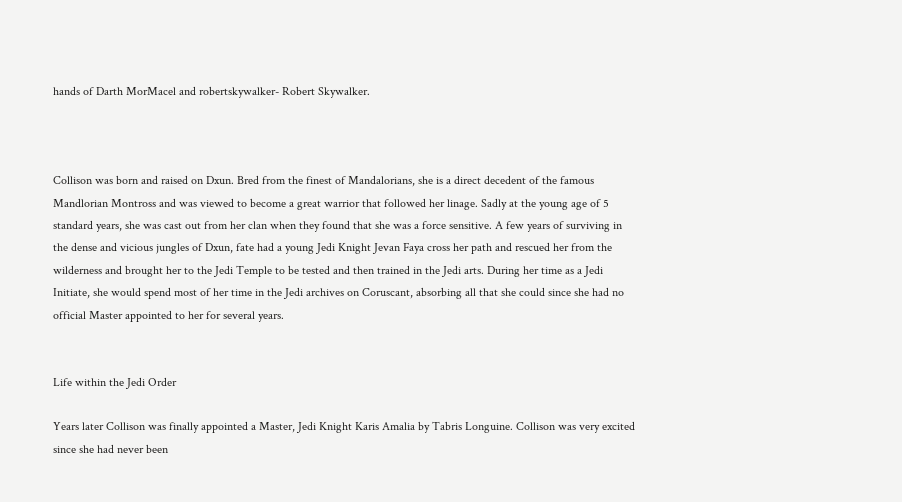hands of Darth MorMacel and robertskywalker- Robert Skywalker.



Collison was born and raised on Dxun. Bred from the finest of Mandalorians, she is a direct decedent of the famous Mandlorian Montross and was viewed to become a great warrior that followed her linage. Sadly at the young age of 5 standard years, she was cast out from her clan when they found that she was a force sensitive. A few years of surviving in the dense and vicious jungles of Dxun, fate had a young Jedi Knight Jevan Faya cross her path and rescued her from the wilderness and brought her to the Jedi Temple to be tested and then trained in the Jedi arts. During her time as a Jedi Initiate, she would spend most of her time in the Jedi archives on Coruscant, absorbing all that she could since she had no official Master appointed to her for several years.


Life within the Jedi Order

Years later Collison was finally appointed a Master, Jedi Knight Karis Amalia by Tabris Longuine. Collison was very excited since she had never been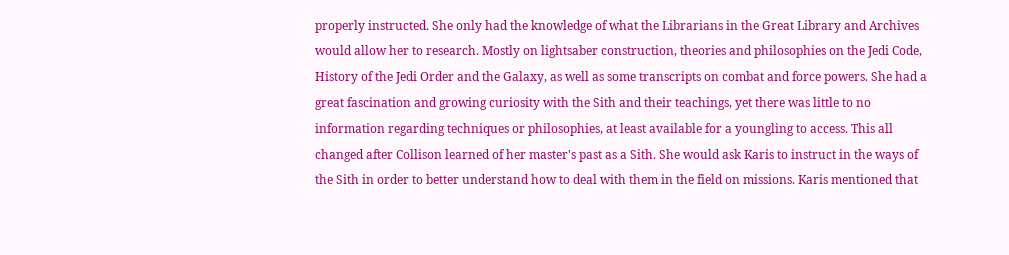properly instructed. She only had the knowledge of what the Librarians in the Great Library and Archives would allow her to research. Mostly on lightsaber construction, theories and philosophies on the Jedi Code, History of the Jedi Order and the Galaxy, as well as some transcripts on combat and force powers. She had a great fascination and growing curiosity with the Sith and their teachings, yet there was little to no information regarding techniques or philosophies, at least available for a youngling to access. This all changed after Collison learned of her master's past as a Sith. She would ask Karis to instruct in the ways of the Sith in order to better understand how to deal with them in the field on missions. Karis mentioned that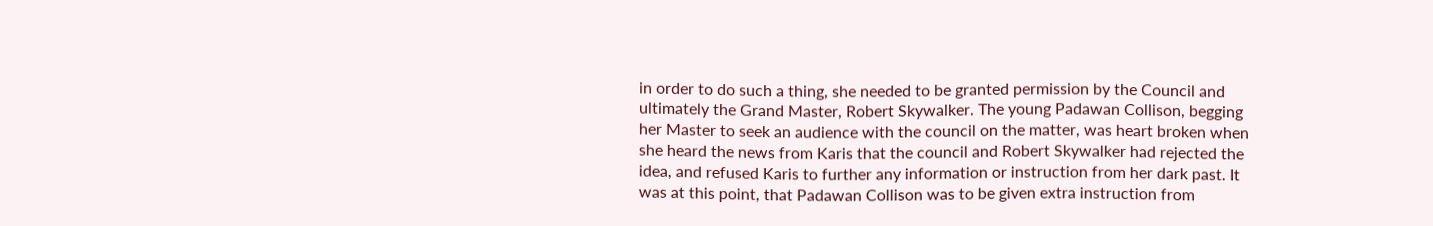in order to do such a thing, she needed to be granted permission by the Council and ultimately the Grand Master, Robert Skywalker. The young Padawan Collison, begging her Master to seek an audience with the council on the matter, was heart broken when she heard the news from Karis that the council and Robert Skywalker had rejected the idea, and refused Karis to further any information or instruction from her dark past. It was at this point, that Padawan Collison was to be given extra instruction from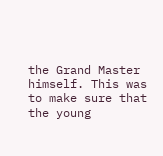the Grand Master himself. This was to make sure that the young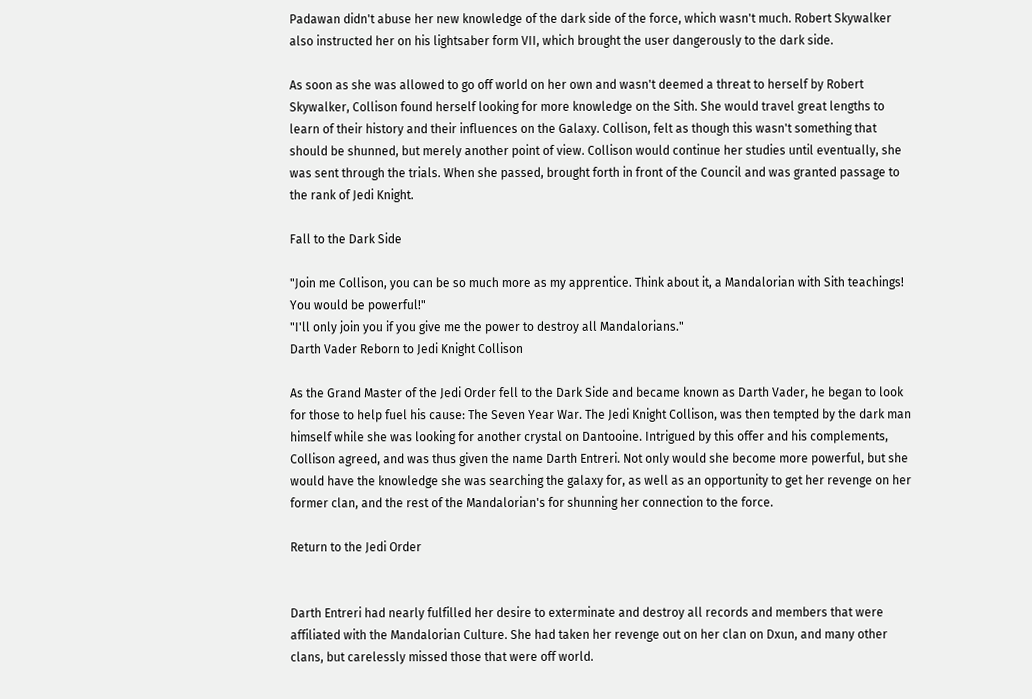Padawan didn't abuse her new knowledge of the dark side of the force, which wasn't much. Robert Skywalker also instructed her on his lightsaber form VII, which brought the user dangerously to the dark side.

As soon as she was allowed to go off world on her own and wasn't deemed a threat to herself by Robert Skywalker, Collison found herself looking for more knowledge on the Sith. She would travel great lengths to learn of their history and their influences on the Galaxy. Collison, felt as though this wasn't something that should be shunned, but merely another point of view. Collison would continue her studies until eventually, she was sent through the trials. When she passed, brought forth in front of the Council and was granted passage to the rank of Jedi Knight.

Fall to the Dark Side

"Join me Collison, you can be so much more as my apprentice. Think about it, a Mandalorian with Sith teachings! You would be powerful!"
"I'll only join you if you give me the power to destroy all Mandalorians."
Darth Vader Reborn to Jedi Knight Collison

As the Grand Master of the Jedi Order fell to the Dark Side and became known as Darth Vader, he began to look for those to help fuel his cause: The Seven Year War. The Jedi Knight Collison, was then tempted by the dark man himself while she was looking for another crystal on Dantooine. Intrigued by this offer and his complements, Collison agreed, and was thus given the name Darth Entreri. Not only would she become more powerful, but she would have the knowledge she was searching the galaxy for, as well as an opportunity to get her revenge on her former clan, and the rest of the Mandalorian's for shunning her connection to the force.

Return to the Jedi Order


Darth Entreri had nearly fulfilled her desire to exterminate and destroy all records and members that were affiliated with the Mandalorian Culture. She had taken her revenge out on her clan on Dxun, and many other clans, but carelessly missed those that were off world.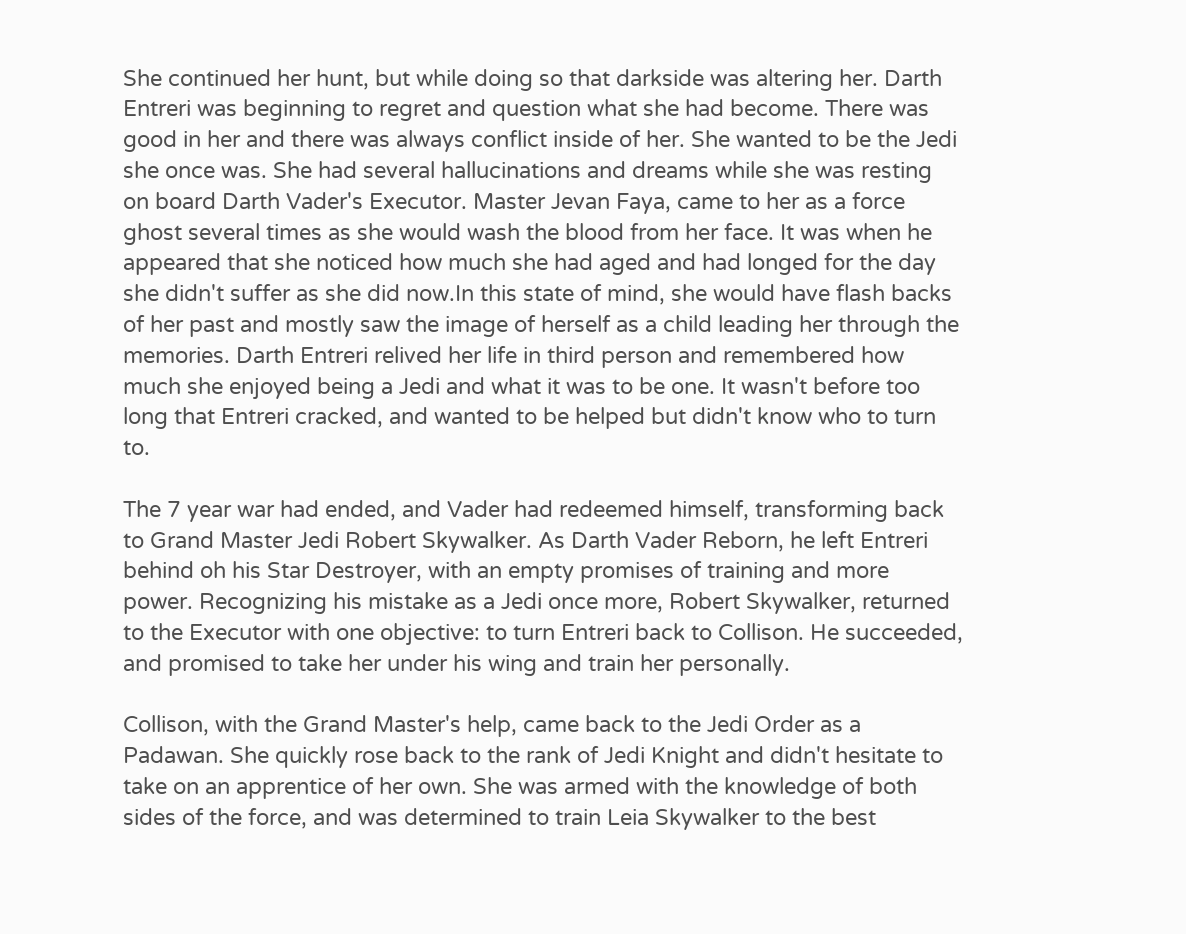She continued her hunt, but while doing so that darkside was altering her. Darth Entreri was beginning to regret and question what she had become. There was good in her and there was always conflict inside of her. She wanted to be the Jedi she once was. She had several hallucinations and dreams while she was resting on board Darth Vader's Executor. Master Jevan Faya, came to her as a force ghost several times as she would wash the blood from her face. It was when he appeared that she noticed how much she had aged and had longed for the day she didn't suffer as she did now.In this state of mind, she would have flash backs of her past and mostly saw the image of herself as a child leading her through the memories. Darth Entreri relived her life in third person and remembered how much she enjoyed being a Jedi and what it was to be one. It wasn't before too long that Entreri cracked, and wanted to be helped but didn't know who to turn to.

The 7 year war had ended, and Vader had redeemed himself, transforming back to Grand Master Jedi Robert Skywalker. As Darth Vader Reborn, he left Entreri behind oh his Star Destroyer, with an empty promises of training and more power. Recognizing his mistake as a Jedi once more, Robert Skywalker, returned to the Executor with one objective: to turn Entreri back to Collison. He succeeded, and promised to take her under his wing and train her personally.

Collison, with the Grand Master's help, came back to the Jedi Order as a Padawan. She quickly rose back to the rank of Jedi Knight and didn't hesitate to take on an apprentice of her own. She was armed with the knowledge of both sides of the force, and was determined to train Leia Skywalker to the best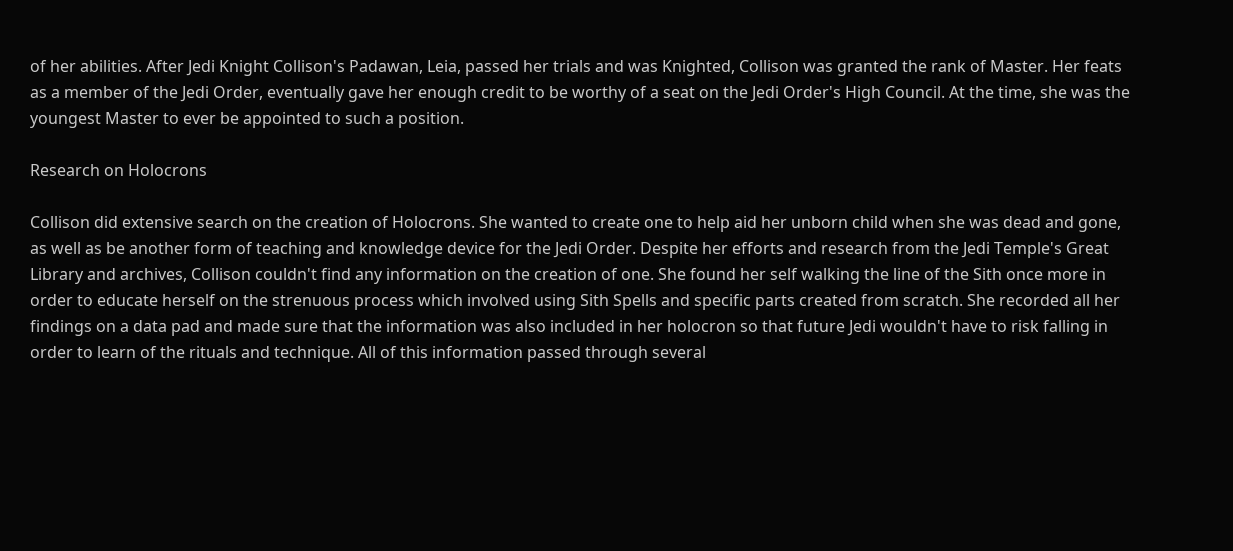of her abilities. After Jedi Knight Collison's Padawan, Leia, passed her trials and was Knighted, Collison was granted the rank of Master. Her feats as a member of the Jedi Order, eventually gave her enough credit to be worthy of a seat on the Jedi Order's High Council. At the time, she was the youngest Master to ever be appointed to such a position.

Research on Holocrons

Collison did extensive search on the creation of Holocrons. She wanted to create one to help aid her unborn child when she was dead and gone, as well as be another form of teaching and knowledge device for the Jedi Order. Despite her efforts and research from the Jedi Temple's Great Library and archives, Collison couldn't find any information on the creation of one. She found her self walking the line of the Sith once more in order to educate herself on the strenuous process which involved using Sith Spells and specific parts created from scratch. She recorded all her findings on a data pad and made sure that the information was also included in her holocron so that future Jedi wouldn't have to risk falling in order to learn of the rituals and technique. All of this information passed through several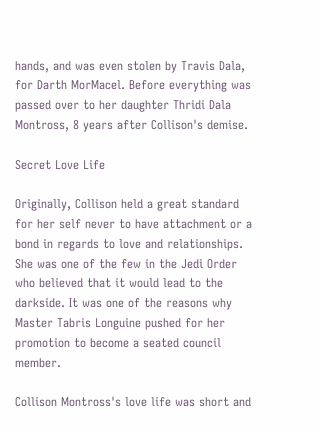hands, and was even stolen by Travis Dala, for Darth MorMacel. Before everything was passed over to her daughter Thridi Dala Montross, 8 years after Collison's demise.

Secret Love Life

Originally, Collison held a great standard for her self never to have attachment or a bond in regards to love and relationships. She was one of the few in the Jedi Order who believed that it would lead to the darkside. It was one of the reasons why Master Tabris Longuine pushed for her promotion to become a seated council member.

Collison Montross's love life was short and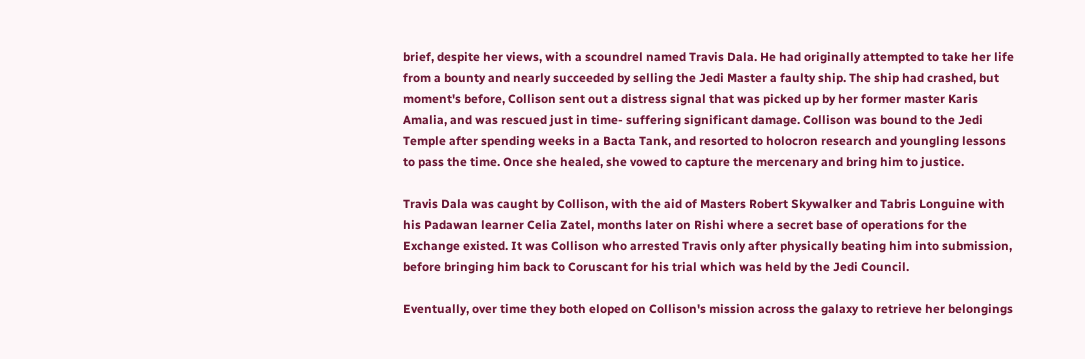brief, despite her views, with a scoundrel named Travis Dala. He had originally attempted to take her life from a bounty and nearly succeeded by selling the Jedi Master a faulty ship. The ship had crashed, but moment's before, Collison sent out a distress signal that was picked up by her former master Karis Amalia, and was rescued just in time- suffering significant damage. Collison was bound to the Jedi Temple after spending weeks in a Bacta Tank, and resorted to holocron research and youngling lessons to pass the time. Once she healed, she vowed to capture the mercenary and bring him to justice.

Travis Dala was caught by Collison, with the aid of Masters Robert Skywalker and Tabris Longuine with his Padawan learner Celia Zatel, months later on Rishi where a secret base of operations for the Exchange existed. It was Collison who arrested Travis only after physically beating him into submission, before bringing him back to Coruscant for his trial which was held by the Jedi Council.

Eventually, over time they both eloped on Collison's mission across the galaxy to retrieve her belongings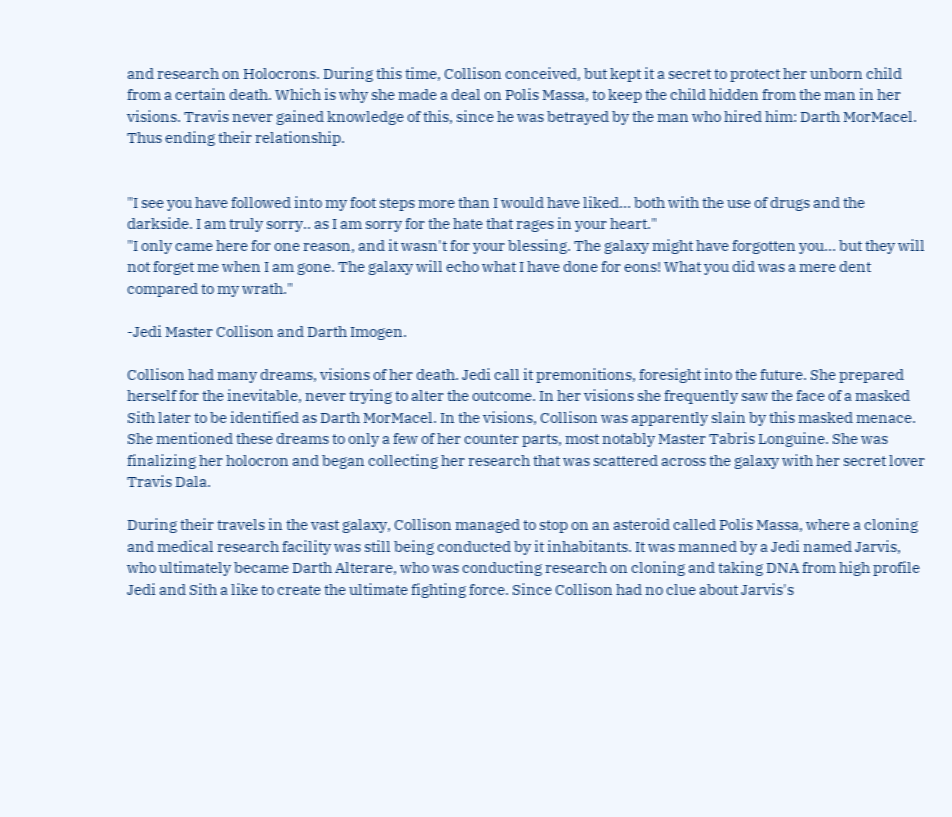and research on Holocrons. During this time, Collison conceived, but kept it a secret to protect her unborn child from a certain death. Which is why she made a deal on Polis Massa, to keep the child hidden from the man in her visions. Travis never gained knowledge of this, since he was betrayed by the man who hired him: Darth MorMacel. Thus ending their relationship.


"I see you have followed into my foot steps more than I would have liked… both with the use of drugs and the darkside. I am truly sorry.. as I am sorry for the hate that rages in your heart."
"I only came here for one reason, and it wasn't for your blessing. The galaxy might have forgotten you… but they will not forget me when I am gone. The galaxy will echo what I have done for eons! What you did was a mere dent compared to my wrath."

-Jedi Master Collison and Darth Imogen.

Collison had many dreams, visions of her death. Jedi call it premonitions, foresight into the future. She prepared herself for the inevitable, never trying to alter the outcome. In her visions she frequently saw the face of a masked Sith later to be identified as Darth MorMacel. In the visions, Collison was apparently slain by this masked menace. She mentioned these dreams to only a few of her counter parts, most notably Master Tabris Longuine. She was finalizing her holocron and began collecting her research that was scattered across the galaxy with her secret lover Travis Dala.

During their travels in the vast galaxy, Collison managed to stop on an asteroid called Polis Massa, where a cloning and medical research facility was still being conducted by it inhabitants. It was manned by a Jedi named Jarvis, who ultimately became Darth Alterare, who was conducting research on cloning and taking DNA from high profile Jedi and Sith a like to create the ultimate fighting force. Since Collison had no clue about Jarvis's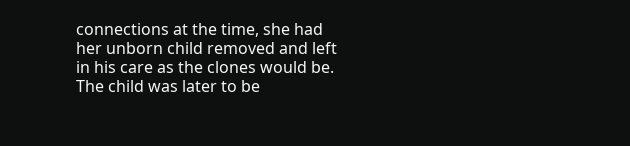connections at the time, she had her unborn child removed and left in his care as the clones would be. The child was later to be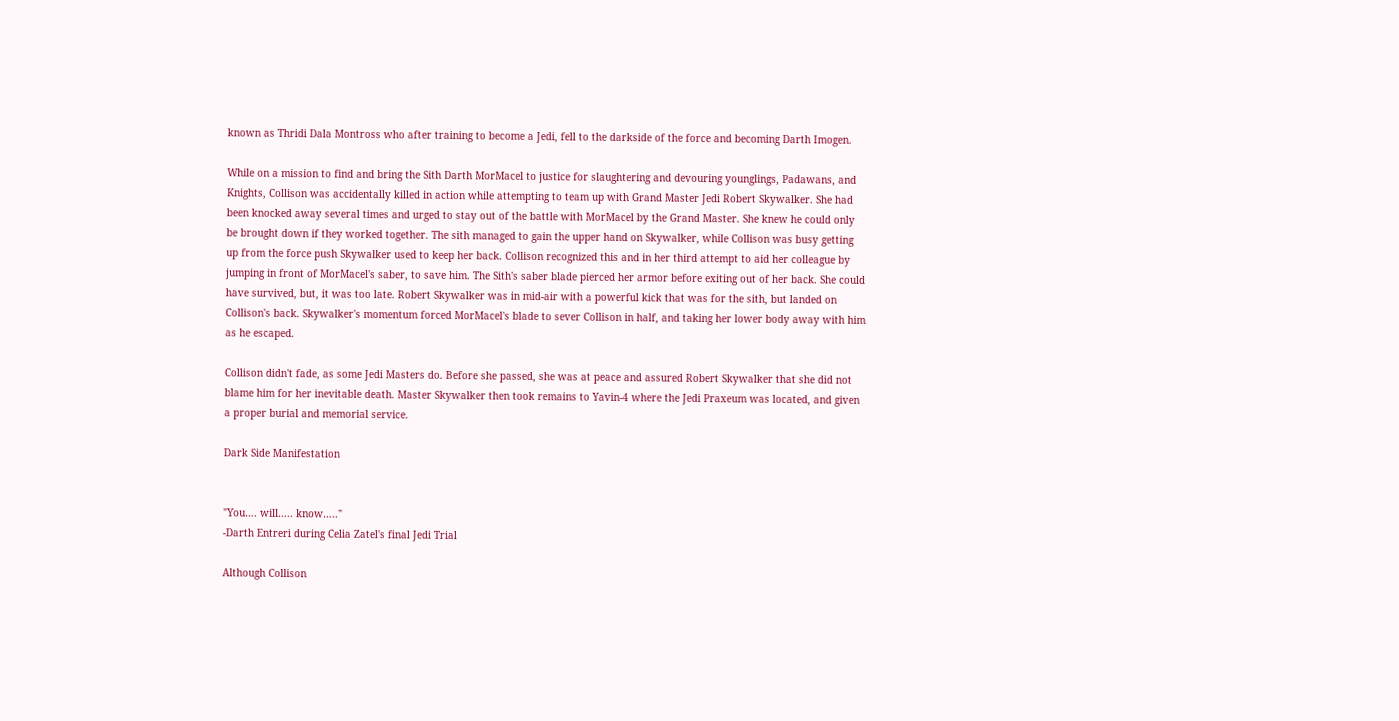known as Thridi Dala Montross who after training to become a Jedi, fell to the darkside of the force and becoming Darth Imogen.

While on a mission to find and bring the Sith Darth MorMacel to justice for slaughtering and devouring younglings, Padawans, and Knights, Collison was accidentally killed in action while attempting to team up with Grand Master Jedi Robert Skywalker. She had been knocked away several times and urged to stay out of the battle with MorMacel by the Grand Master. She knew he could only be brought down if they worked together. The sith managed to gain the upper hand on Skywalker, while Collison was busy getting up from the force push Skywalker used to keep her back. Collison recognized this and in her third attempt to aid her colleague by jumping in front of MorMacel's saber, to save him. The Sith's saber blade pierced her armor before exiting out of her back. She could have survived, but, it was too late. Robert Skywalker was in mid-air with a powerful kick that was for the sith, but landed on Collison's back. Skywalker's momentum forced MorMacel's blade to sever Collison in half, and taking her lower body away with him as he escaped.

Collison didn't fade, as some Jedi Masters do. Before she passed, she was at peace and assured Robert Skywalker that she did not blame him for her inevitable death. Master Skywalker then took remains to Yavin-4 where the Jedi Praxeum was located, and given a proper burial and memorial service.

Dark Side Manifestation


"You…. will….. know….."
-Darth Entreri during Celia Zatel's final Jedi Trial

Although Collison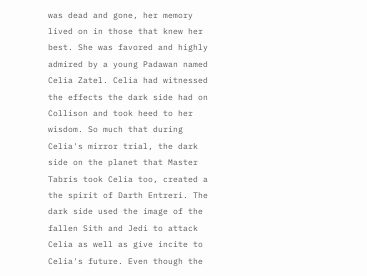was dead and gone, her memory lived on in those that knew her best. She was favored and highly admired by a young Padawan named Celia Zatel. Celia had witnessed the effects the dark side had on Collison and took heed to her wisdom. So much that during Celia's mirror trial, the dark side on the planet that Master Tabris took Celia too, created a the spirit of Darth Entreri. The dark side used the image of the fallen Sith and Jedi to attack Celia as well as give incite to Celia's future. Even though the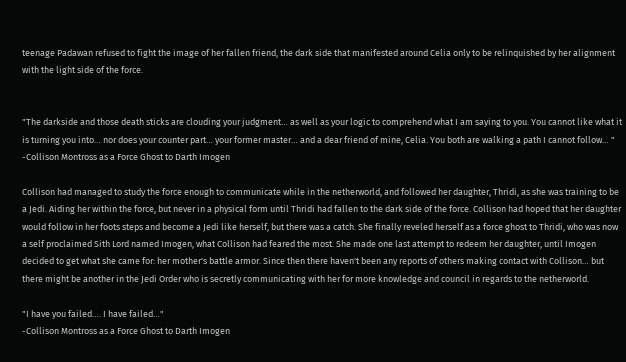teenage Padawan refused to fight the image of her fallen friend, the dark side that manifested around Celia only to be relinquished by her alignment with the light side of the force.


"The darkside and those death sticks are clouding your judgment… as well as your logic to comprehend what I am saying to you. You cannot like what it is turning you into… nor does your counter part… your former master… and a dear friend of mine, Celia. You both are walking a path I cannot follow… "
-Collison Montross as a Force Ghost to Darth Imogen

Collison had managed to study the force enough to communicate while in the netherworld, and followed her daughter, Thridi, as she was training to be a Jedi. Aiding her within the force, but never in a physical form until Thridi had fallen to the dark side of the force. Collison had hoped that her daughter would follow in her foots steps and become a Jedi like herself, but there was a catch. She finally reveled herself as a force ghost to Thridi, who was now a self proclaimed Sith Lord named Imogen, what Collison had feared the most. She made one last attempt to redeem her daughter, until Imogen decided to get what she came for: her mother's battle armor. Since then there haven't been any reports of others making contact with Collison… but there might be another in the Jedi Order who is secretly communicating with her for more knowledge and council in regards to the netherworld.

"I have you failed…. I have failed…"
-Collison Montross as a Force Ghost to Darth Imogen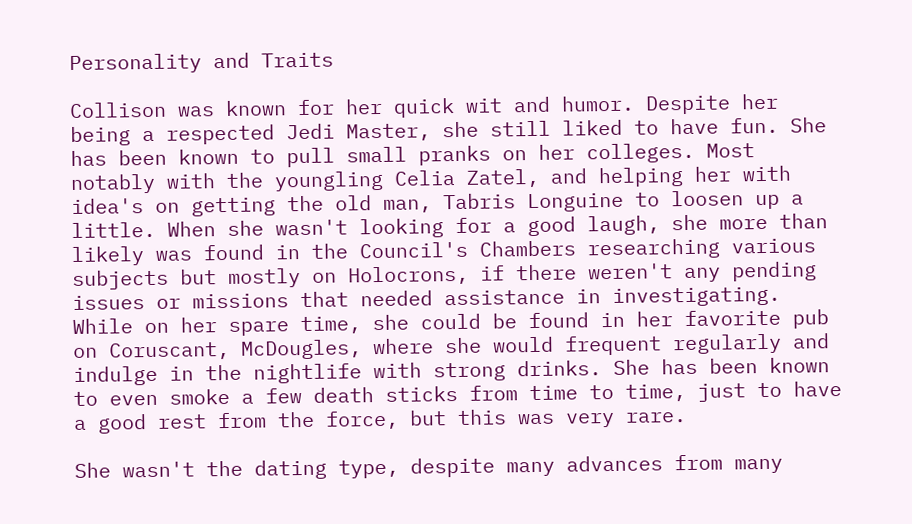Personality and Traits

Collison was known for her quick wit and humor. Despite her being a respected Jedi Master, she still liked to have fun. She has been known to pull small pranks on her colleges. Most notably with the youngling Celia Zatel, and helping her with idea's on getting the old man, Tabris Longuine to loosen up a little. When she wasn't looking for a good laugh, she more than likely was found in the Council's Chambers researching various subjects but mostly on Holocrons, if there weren't any pending issues or missions that needed assistance in investigating. While on her spare time, she could be found in her favorite pub on Coruscant, McDougles, where she would frequent regularly and indulge in the nightlife with strong drinks. She has been known to even smoke a few death sticks from time to time, just to have a good rest from the force, but this was very rare.

She wasn't the dating type, despite many advances from many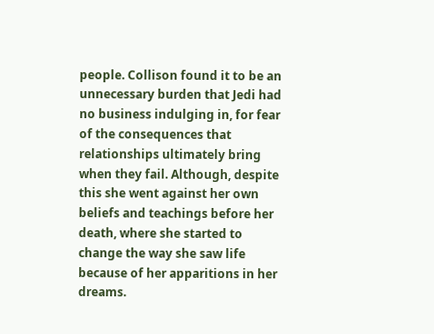people. Collison found it to be an unnecessary burden that Jedi had no business indulging in, for fear of the consequences that relationships ultimately bring when they fail. Although, despite this she went against her own beliefs and teachings before her death, where she started to change the way she saw life because of her apparitions in her dreams.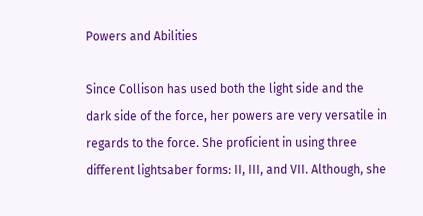Powers and Abilities

Since Collison has used both the light side and the dark side of the force, her powers are very versatile in regards to the force. She proficient in using three different lightsaber forms: II, III, and VII. Although, she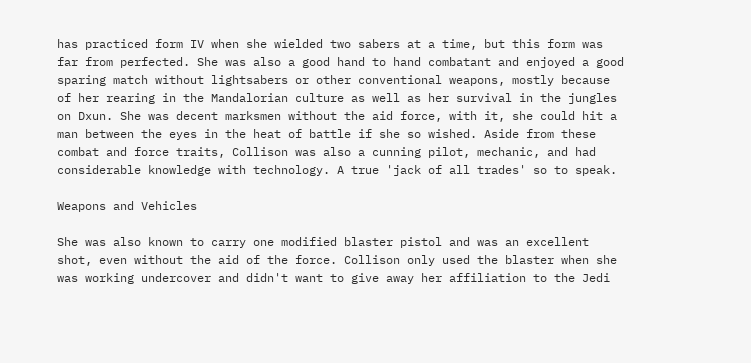has practiced form IV when she wielded two sabers at a time, but this form was far from perfected. She was also a good hand to hand combatant and enjoyed a good sparing match without lightsabers or other conventional weapons, mostly because of her rearing in the Mandalorian culture as well as her survival in the jungles on Dxun. She was decent marksmen without the aid force, with it, she could hit a man between the eyes in the heat of battle if she so wished. Aside from these combat and force traits, Collison was also a cunning pilot, mechanic, and had considerable knowledge with technology. A true 'jack of all trades' so to speak.

Weapons and Vehicles

She was also known to carry one modified blaster pistol and was an excellent shot, even without the aid of the force. Collison only used the blaster when she was working undercover and didn't want to give away her affiliation to the Jedi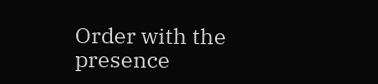Order with the presence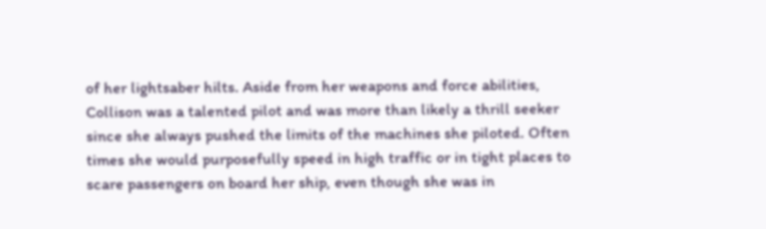of her lightsaber hilts. Aside from her weapons and force abilities, Collison was a talented pilot and was more than likely a thrill seeker since she always pushed the limits of the machines she piloted. Often times she would purposefully speed in high traffic or in tight places to scare passengers on board her ship, even though she was in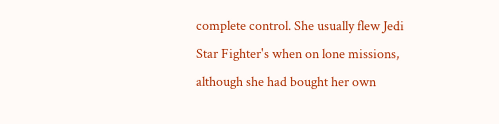complete control. She usually flew Jedi Star Fighter's when on lone missions, although she had bought her own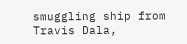smuggling ship from Travis Dala,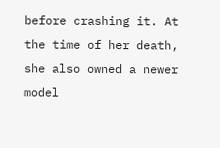before crashing it. At the time of her death, she also owned a newer model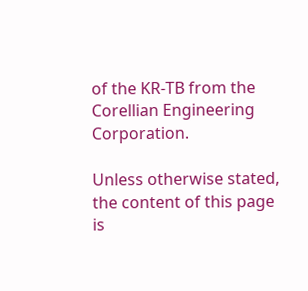of the KR-TB from the Corellian Engineering Corporation.

Unless otherwise stated, the content of this page is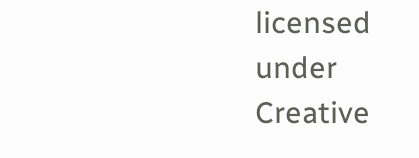licensed under Creative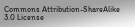Commons Attribution-ShareAlike 3.0 License